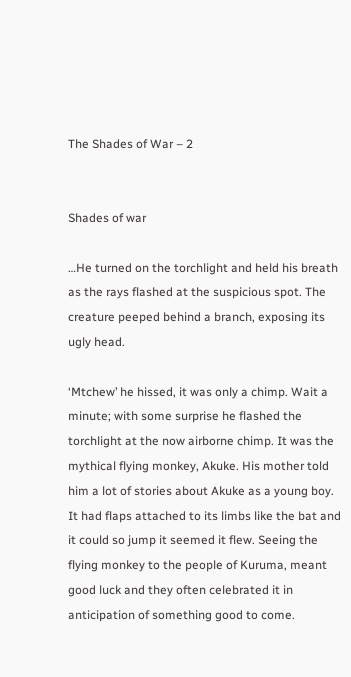The Shades of War – 2


Shades of war

…He turned on the torchlight and held his breath as the rays flashed at the suspicious spot. The creature peeped behind a branch, exposing its ugly head.

‘Mtchew’ he hissed, it was only a chimp. Wait a minute; with some surprise he flashed the torchlight at the now airborne chimp. It was the mythical flying monkey, Akuke. His mother told him a lot of stories about Akuke as a young boy. It had flaps attached to its limbs like the bat and it could so jump it seemed it flew. Seeing the flying monkey to the people of Kuruma, meant good luck and they often celebrated it in anticipation of something good to come.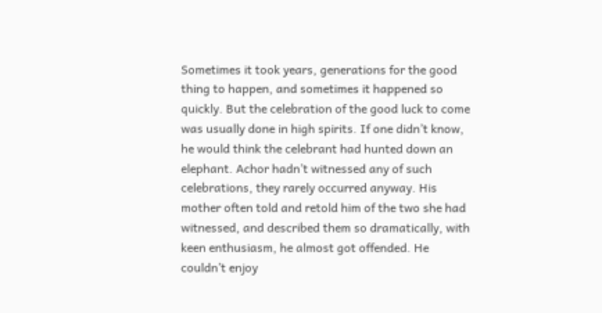Sometimes it took years, generations for the good thing to happen, and sometimes it happened so quickly. But the celebration of the good luck to come was usually done in high spirits. If one didn’t know, he would think the celebrant had hunted down an elephant. Achor hadn’t witnessed any of such celebrations, they rarely occurred anyway. His mother often told and retold him of the two she had witnessed, and described them so dramatically, with keen enthusiasm, he almost got offended. He couldn’t enjoy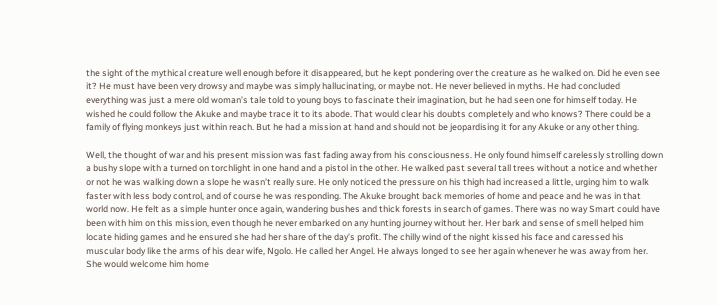the sight of the mythical creature well enough before it disappeared, but he kept pondering over the creature as he walked on. Did he even see it? He must have been very drowsy and maybe was simply hallucinating, or maybe not. He never believed in myths. He had concluded everything was just a mere old woman’s tale told to young boys to fascinate their imagination, but he had seen one for himself today. He wished he could follow the Akuke and maybe trace it to its abode. That would clear his doubts completely and who knows? There could be a family of flying monkeys just within reach. But he had a mission at hand and should not be jeopardising it for any Akuke or any other thing.

Well, the thought of war and his present mission was fast fading away from his consciousness. He only found himself carelessly strolling down a bushy slope with a turned on torchlight in one hand and a pistol in the other. He walked past several tall trees without a notice and whether or not he was walking down a slope he wasn’t really sure. He only noticed the pressure on his thigh had increased a little, urging him to walk faster with less body control, and of course he was responding. The Akuke brought back memories of home and peace and he was in that world now. He felt as a simple hunter once again, wandering bushes and thick forests in search of games. There was no way Smart could have been with him on this mission, even though he never embarked on any hunting journey without her. Her bark and sense of smell helped him locate hiding games and he ensured she had her share of the day’s profit. The chilly wind of the night kissed his face and caressed his muscular body like the arms of his dear wife, Ngolo. He called her Angel. He always longed to see her again whenever he was away from her. She would welcome him home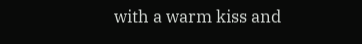with a warm kiss and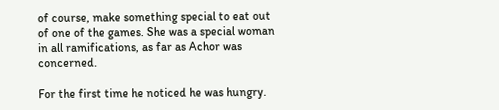of course, make something special to eat out of one of the games. She was a special woman in all ramifications, as far as Achor was concerned.

For the first time he noticed he was hungry.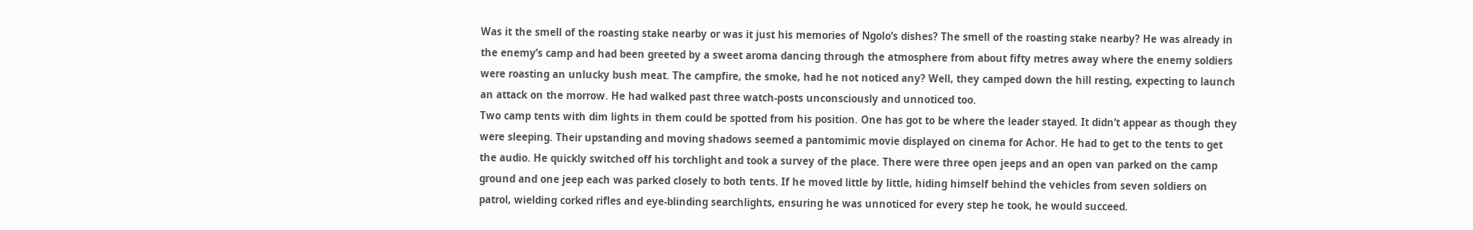Was it the smell of the roasting stake nearby or was it just his memories of Ngolo’s dishes? The smell of the roasting stake nearby? He was already in the enemy’s camp and had been greeted by a sweet aroma dancing through the atmosphere from about fifty metres away where the enemy soldiers were roasting an unlucky bush meat. The campfire, the smoke, had he not noticed any? Well, they camped down the hill resting, expecting to launch an attack on the morrow. He had walked past three watch-posts unconsciously and unnoticed too.
Two camp tents with dim lights in them could be spotted from his position. One has got to be where the leader stayed. It didn’t appear as though they were sleeping. Their upstanding and moving shadows seemed a pantomimic movie displayed on cinema for Achor. He had to get to the tents to get the audio. He quickly switched off his torchlight and took a survey of the place. There were three open jeeps and an open van parked on the camp ground and one jeep each was parked closely to both tents. If he moved little by little, hiding himself behind the vehicles from seven soldiers on patrol, wielding corked rifles and eye-blinding searchlights, ensuring he was unnoticed for every step he took, he would succeed.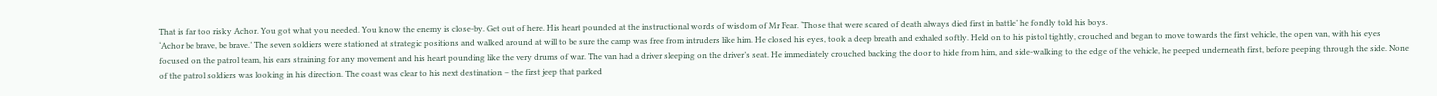That is far too risky Achor. You got what you needed. You know the enemy is close-by. Get out of here. His heart pounded at the instructional words of wisdom of Mr Fear. ‘Those that were scared of death always died first in battle’ he fondly told his boys.
‘Achor be brave, be brave.’ The seven soldiers were stationed at strategic positions and walked around at will to be sure the camp was free from intruders like him. He closed his eyes, took a deep breath and exhaled softly. Held on to his pistol tightly, crouched and began to move towards the first vehicle, the open van, with his eyes focused on the patrol team, his ears straining for any movement and his heart pounding like the very drums of war. The van had a driver sleeping on the driver’s seat. He immediately crouched backing the door to hide from him, and side-walking to the edge of the vehicle, he peeped underneath first, before peeping through the side. None of the patrol soldiers was looking in his direction. The coast was clear to his next destination – the first jeep that parked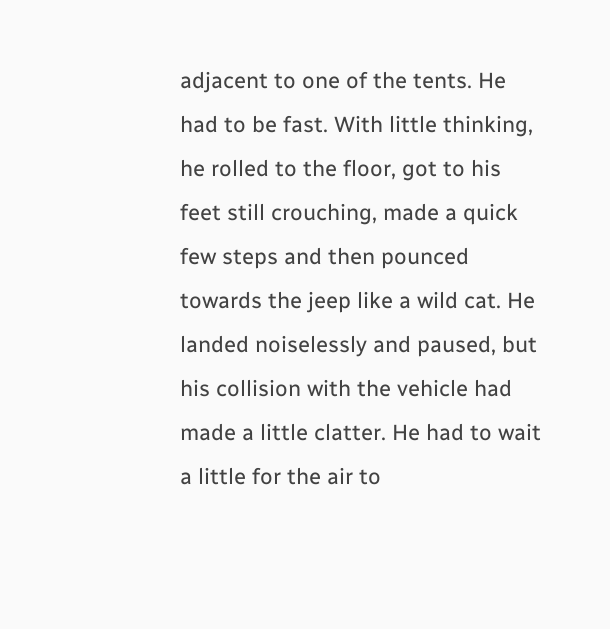adjacent to one of the tents. He had to be fast. With little thinking, he rolled to the floor, got to his feet still crouching, made a quick few steps and then pounced towards the jeep like a wild cat. He landed noiselessly and paused, but his collision with the vehicle had made a little clatter. He had to wait a little for the air to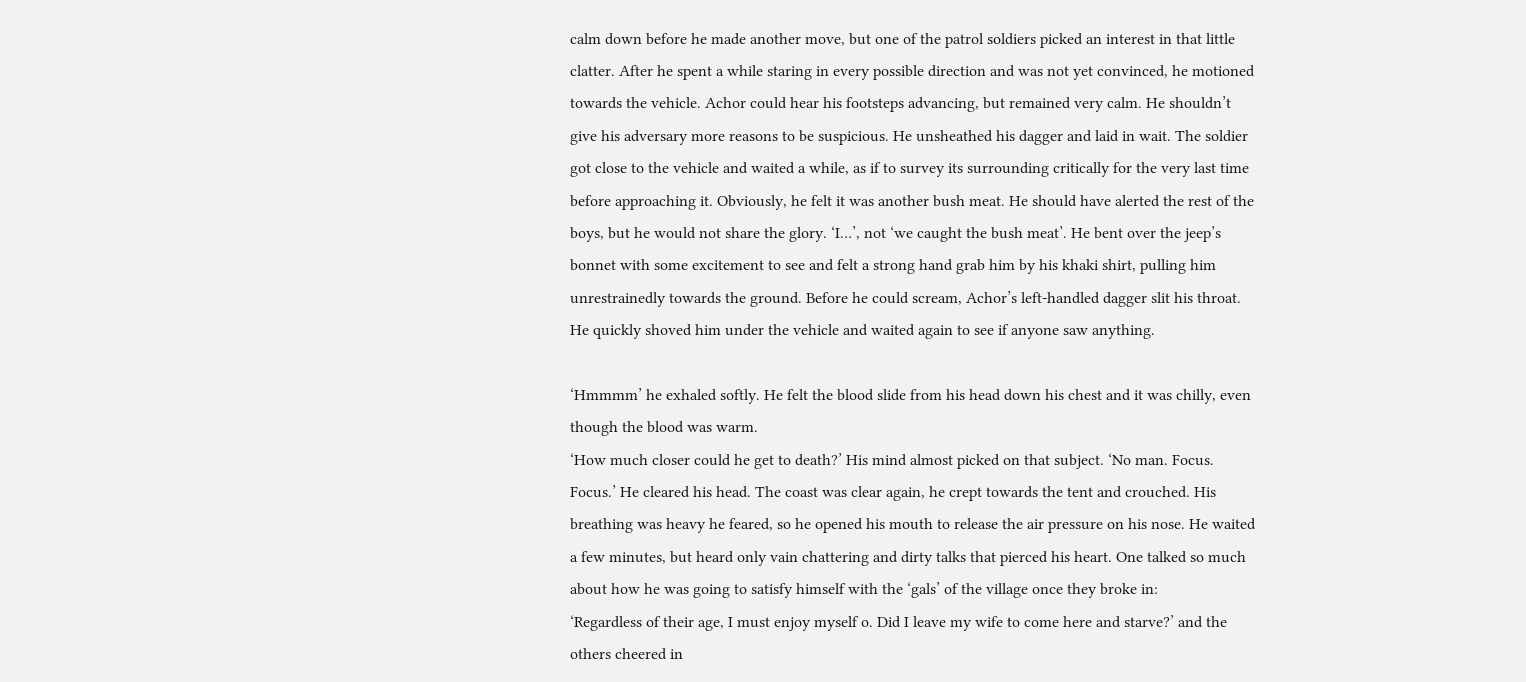calm down before he made another move, but one of the patrol soldiers picked an interest in that little clatter. After he spent a while staring in every possible direction and was not yet convinced, he motioned towards the vehicle. Achor could hear his footsteps advancing, but remained very calm. He shouldn’t give his adversary more reasons to be suspicious. He unsheathed his dagger and laid in wait. The soldier got close to the vehicle and waited a while, as if to survey its surrounding critically for the very last time before approaching it. Obviously, he felt it was another bush meat. He should have alerted the rest of the boys, but he would not share the glory. ‘I…’, not ‘we caught the bush meat’. He bent over the jeep’s bonnet with some excitement to see and felt a strong hand grab him by his khaki shirt, pulling him unrestrainedly towards the ground. Before he could scream, Achor’s left-handled dagger slit his throat. He quickly shoved him under the vehicle and waited again to see if anyone saw anything.

‘Hmmmm’ he exhaled softly. He felt the blood slide from his head down his chest and it was chilly, even though the blood was warm.
‘How much closer could he get to death?’ His mind almost picked on that subject. ‘No man. Focus. Focus.’ He cleared his head. The coast was clear again, he crept towards the tent and crouched. His breathing was heavy he feared, so he opened his mouth to release the air pressure on his nose. He waited a few minutes, but heard only vain chattering and dirty talks that pierced his heart. One talked so much about how he was going to satisfy himself with the ‘gals’ of the village once they broke in:
‘Regardless of their age, I must enjoy myself o. Did I leave my wife to come here and starve?’ and the others cheered in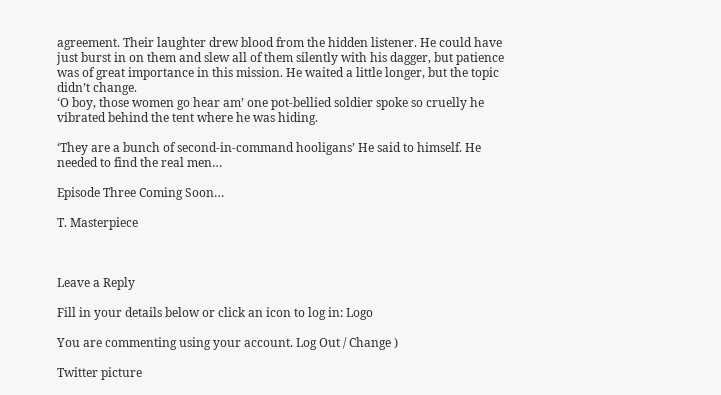agreement. Their laughter drew blood from the hidden listener. He could have just burst in on them and slew all of them silently with his dagger, but patience was of great importance in this mission. He waited a little longer, but the topic didn’t change.
‘O boy, those women go hear am’ one pot-bellied soldier spoke so cruelly he vibrated behind the tent where he was hiding.

‘They are a bunch of second-in-command hooligans’ He said to himself. He needed to find the real men…

Episode Three Coming Soon…

T. Masterpiece



Leave a Reply

Fill in your details below or click an icon to log in: Logo

You are commenting using your account. Log Out / Change )

Twitter picture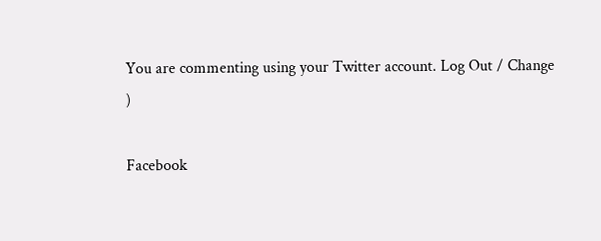You are commenting using your Twitter account. Log Out / Change )

Facebook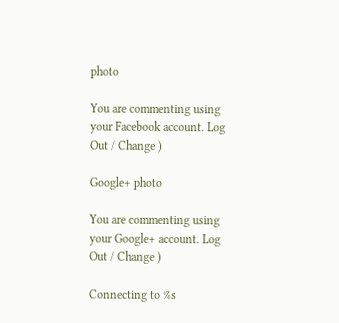photo

You are commenting using your Facebook account. Log Out / Change )

Google+ photo

You are commenting using your Google+ account. Log Out / Change )

Connecting to %s